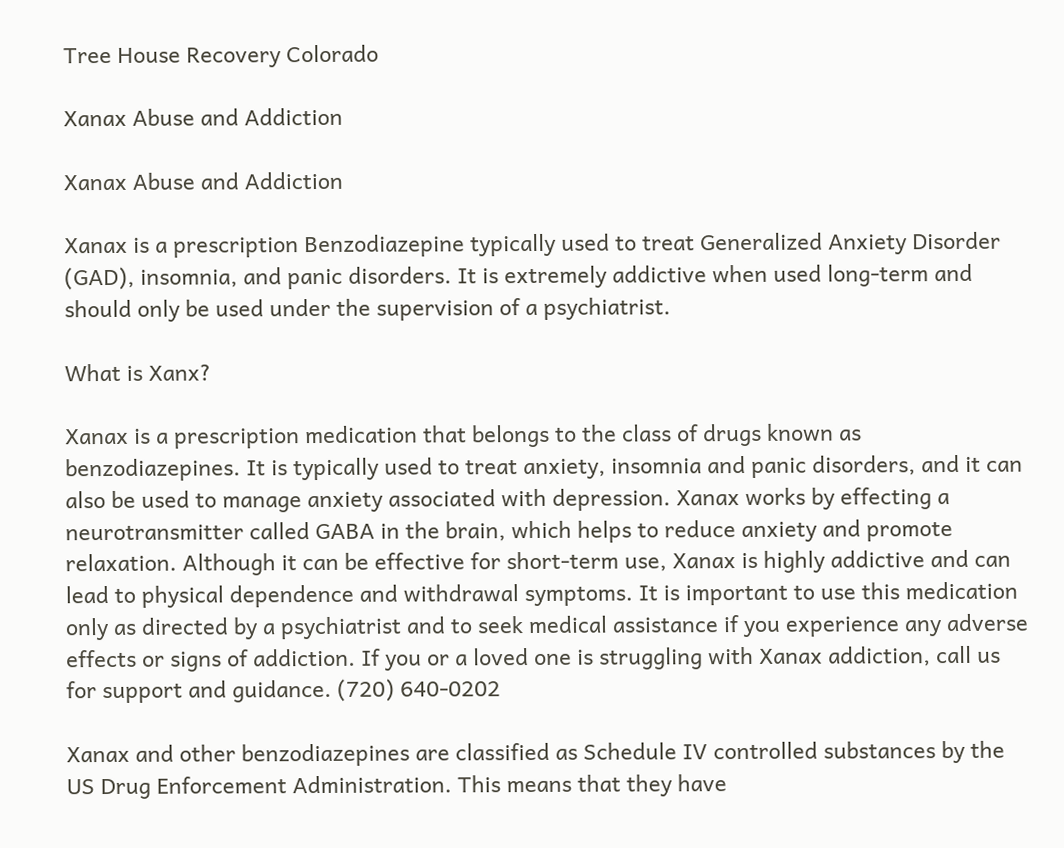Tree House Recovery Colorado

Xanax Abuse and Addiction

Xanax Abuse and Addiction

Xanax is a prescription Benzodiazepine typically used to treat Generalized Anxiety Disorder (GAD), insomnia, and panic disorders. It is extremely addictive when used long-term and should only be used under the supervision of a psychiatrist.

What is Xanx?

Xanax is a prescription medication that belongs to the class of drugs known as benzodiazepines. It is typically used to treat anxiety, insomnia and panic disorders, and it can also be used to manage anxiety associated with depression. Xanax works by effecting a neurotransmitter called GABA in the brain, which helps to reduce anxiety and promote relaxation. Although it can be effective for short-term use, Xanax is highly addictive and can lead to physical dependence and withdrawal symptoms. It is important to use this medication only as directed by a psychiatrist and to seek medical assistance if you experience any adverse effects or signs of addiction. If you or a loved one is struggling with Xanax addiction, call us for support and guidance. (720) 640-0202

Xanax and other benzodiazepines are classified as Schedule IV controlled substances by the US Drug Enforcement Administration. This means that they have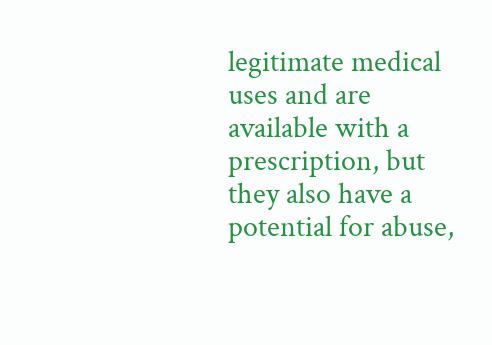legitimate medical uses and are available with a prescription, but they also have a potential for abuse,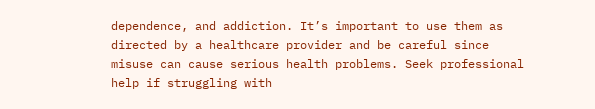dependence, and addiction. It’s important to use them as directed by a healthcare provider and be careful since misuse can cause serious health problems. Seek professional help if struggling with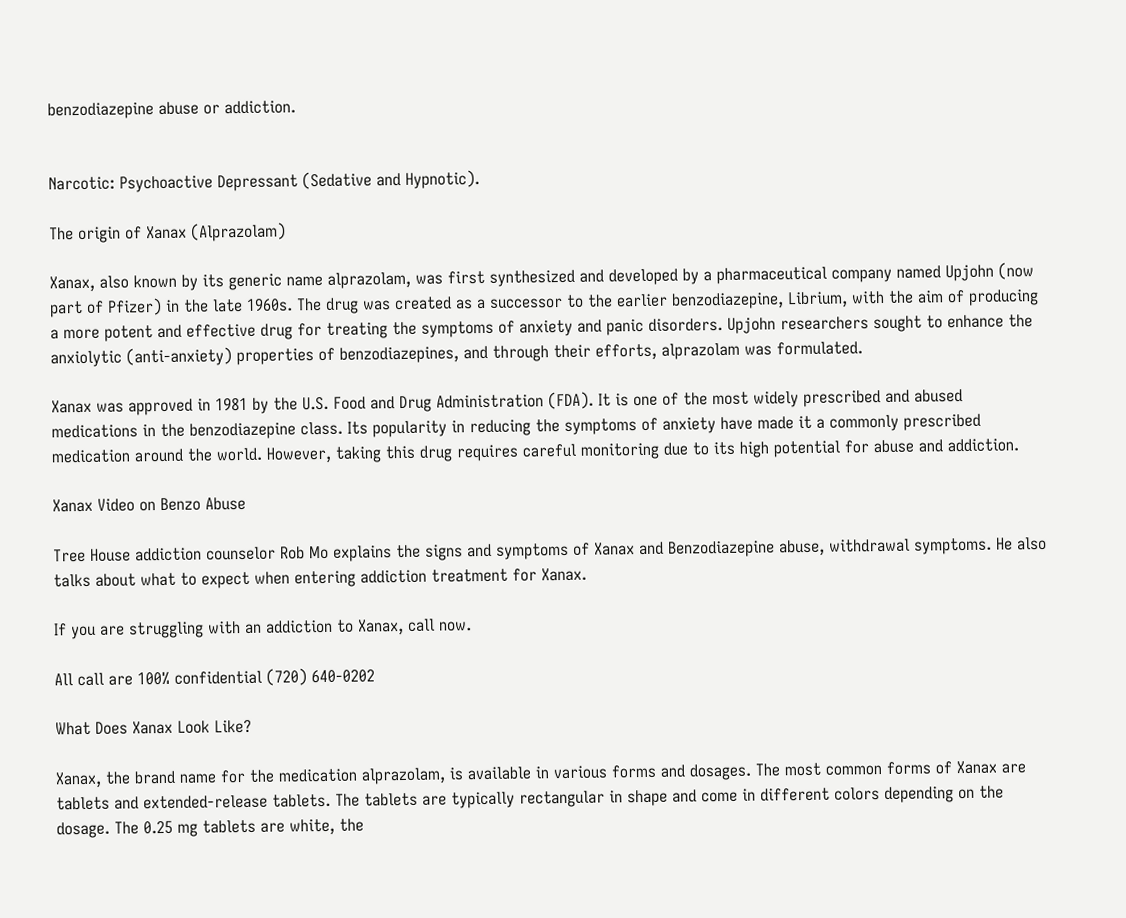benzodiazepine abuse or addiction.


Narcotic: Psychoactive Depressant (Sedative and Hypnotic).

The origin of Xanax (Alprazolam)

Xanax, also known by its generic name alprazolam, was first synthesized and developed by a pharmaceutical company named Upjohn (now part of Pfizer) in the late 1960s. The drug was created as a successor to the earlier benzodiazepine, Librium, with the aim of producing a more potent and effective drug for treating the symptoms of anxiety and panic disorders. Upjohn researchers sought to enhance the anxiolytic (anti-anxiety) properties of benzodiazepines, and through their efforts, alprazolam was formulated.

Xanax was approved in 1981 by the U.S. Food and Drug Administration (FDA). It is one of the most widely prescribed and abused medications in the benzodiazepine class. Its popularity in reducing the symptoms of anxiety have made it a commonly prescribed medication around the world. However, taking this drug requires careful monitoring due to its high potential for abuse and addiction.

Xanax Video on Benzo Abuse

Tree House addiction counselor Rob Mo explains the signs and symptoms of Xanax and Benzodiazepine abuse, withdrawal symptoms. He also talks about what to expect when entering addiction treatment for Xanax.

If you are struggling with an addiction to Xanax, call now.

All call are 100% confidential (720) 640-0202

What Does Xanax Look Like?

Xanax, the brand name for the medication alprazolam, is available in various forms and dosages. The most common forms of Xanax are tablets and extended-release tablets. The tablets are typically rectangular in shape and come in different colors depending on the dosage. The 0.25 mg tablets are white, the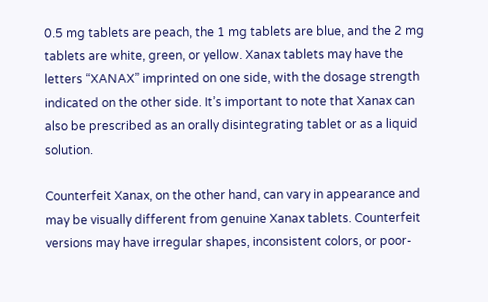0.5 mg tablets are peach, the 1 mg tablets are blue, and the 2 mg tablets are white, green, or yellow. Xanax tablets may have the letters “XANAX” imprinted on one side, with the dosage strength indicated on the other side. It’s important to note that Xanax can also be prescribed as an orally disintegrating tablet or as a liquid solution.

Counterfeit Xanax, on the other hand, can vary in appearance and may be visually different from genuine Xanax tablets. Counterfeit versions may have irregular shapes, inconsistent colors, or poor-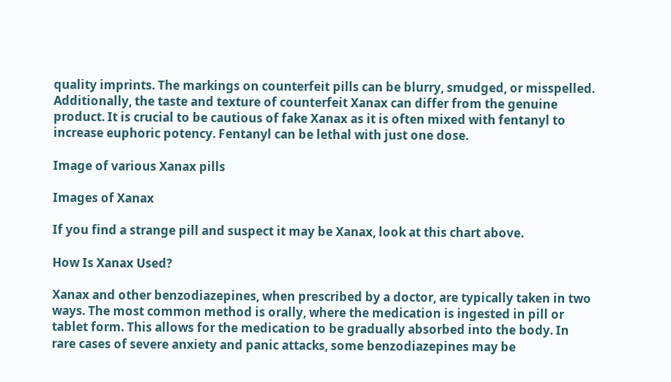quality imprints. The markings on counterfeit pills can be blurry, smudged, or misspelled. Additionally, the taste and texture of counterfeit Xanax can differ from the genuine product. It is crucial to be cautious of fake Xanax as it is often mixed with fentanyl to increase euphoric potency. Fentanyl can be lethal with just one dose.

Image of various Xanax pills

Images of Xanax

If you find a strange pill and suspect it may be Xanax, look at this chart above.

How Is Xanax Used?

Xanax and other benzodiazepines, when prescribed by a doctor, are typically taken in two ways. The most common method is orally, where the medication is ingested in pill or tablet form. This allows for the medication to be gradually absorbed into the body. In rare cases of severe anxiety and panic attacks, some benzodiazepines may be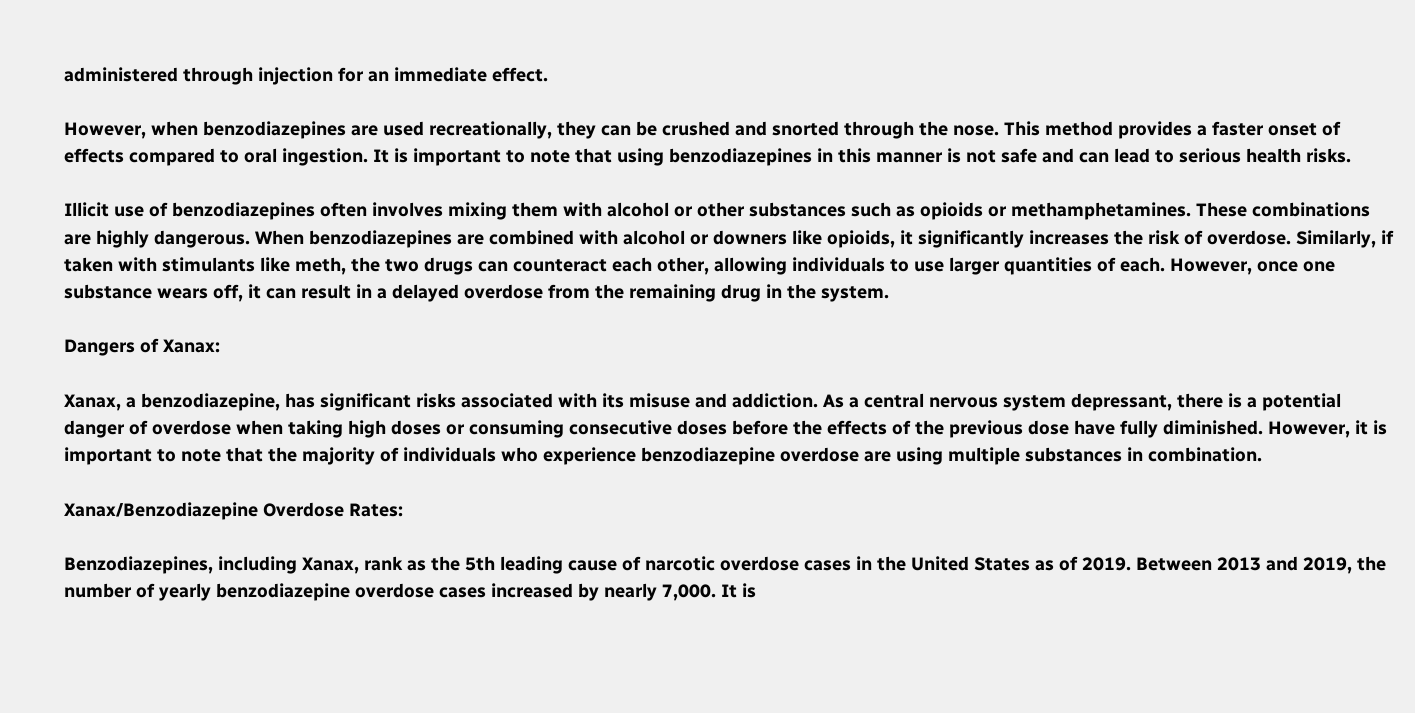administered through injection for an immediate effect.

However, when benzodiazepines are used recreationally, they can be crushed and snorted through the nose. This method provides a faster onset of effects compared to oral ingestion. It is important to note that using benzodiazepines in this manner is not safe and can lead to serious health risks.

Illicit use of benzodiazepines often involves mixing them with alcohol or other substances such as opioids or methamphetamines. These combinations are highly dangerous. When benzodiazepines are combined with alcohol or downers like opioids, it significantly increases the risk of overdose. Similarly, if taken with stimulants like meth, the two drugs can counteract each other, allowing individuals to use larger quantities of each. However, once one substance wears off, it can result in a delayed overdose from the remaining drug in the system.

Dangers of Xanax:

Xanax, a benzodiazepine, has significant risks associated with its misuse and addiction. As a central nervous system depressant, there is a potential danger of overdose when taking high doses or consuming consecutive doses before the effects of the previous dose have fully diminished. However, it is important to note that the majority of individuals who experience benzodiazepine overdose are using multiple substances in combination.

Xanax/Benzodiazepine Overdose Rates:

Benzodiazepines, including Xanax, rank as the 5th leading cause of narcotic overdose cases in the United States as of 2019. Between 2013 and 2019, the number of yearly benzodiazepine overdose cases increased by nearly 7,000. It is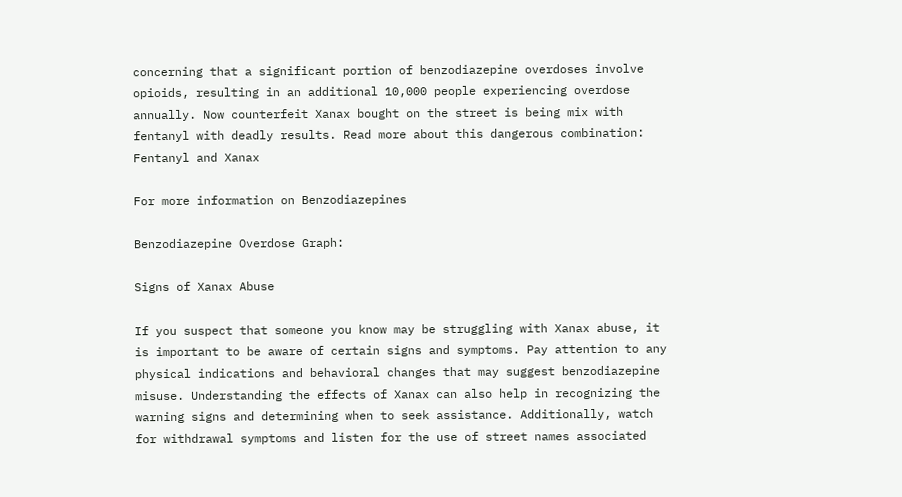concerning that a significant portion of benzodiazepine overdoses involve opioids, resulting in an additional 10,000 people experiencing overdose annually. Now counterfeit Xanax bought on the street is being mix with fentanyl with deadly results. Read more about this dangerous combination: Fentanyl and Xanax

For more information on Benzodiazepines

Benzodiazepine Overdose Graph:

Signs of Xanax Abuse

If you suspect that someone you know may be struggling with Xanax abuse, it is important to be aware of certain signs and symptoms. Pay attention to any physical indications and behavioral changes that may suggest benzodiazepine misuse. Understanding the effects of Xanax can also help in recognizing the warning signs and determining when to seek assistance. Additionally, watch for withdrawal symptoms and listen for the use of street names associated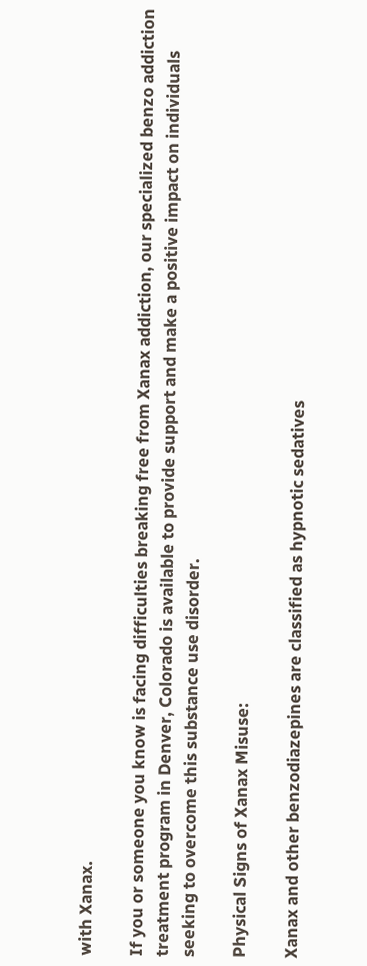with Xanax.

If you or someone you know is facing difficulties breaking free from Xanax addiction, our specialized benzo addiction treatment program in Denver, Colorado is available to provide support and make a positive impact on individuals seeking to overcome this substance use disorder.

Physical Signs of Xanax Misuse:

Xanax and other benzodiazepines are classified as hypnotic sedatives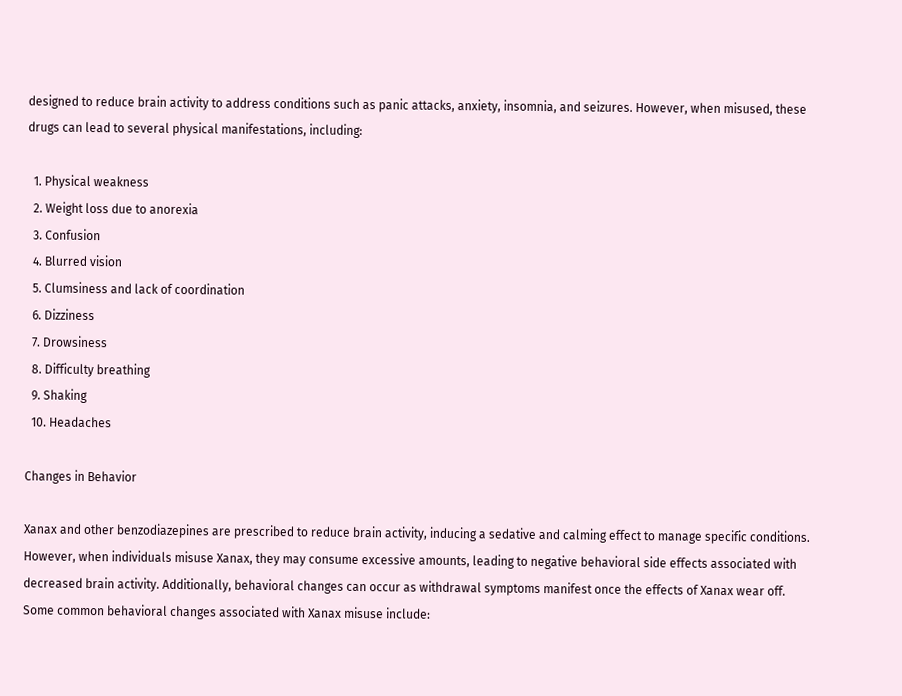designed to reduce brain activity to address conditions such as panic attacks, anxiety, insomnia, and seizures. However, when misused, these drugs can lead to several physical manifestations, including:

  1. Physical weakness
  2. Weight loss due to anorexia
  3. Confusion
  4. Blurred vision
  5. Clumsiness and lack of coordination
  6. Dizziness
  7. Drowsiness
  8. Difficulty breathing
  9. Shaking
  10. Headaches

Changes in Behavior

Xanax and other benzodiazepines are prescribed to reduce brain activity, inducing a sedative and calming effect to manage specific conditions. However, when individuals misuse Xanax, they may consume excessive amounts, leading to negative behavioral side effects associated with decreased brain activity. Additionally, behavioral changes can occur as withdrawal symptoms manifest once the effects of Xanax wear off. Some common behavioral changes associated with Xanax misuse include: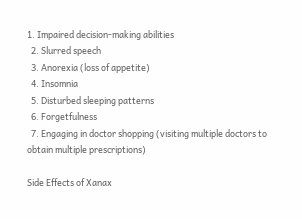1. Impaired decision-making abilities
  2. Slurred speech
  3. Anorexia (loss of appetite)
  4. Insomnia
  5. Disturbed sleeping patterns
  6. Forgetfulness
  7. Engaging in doctor shopping (visiting multiple doctors to obtain multiple prescriptions)

Side Effects of Xanax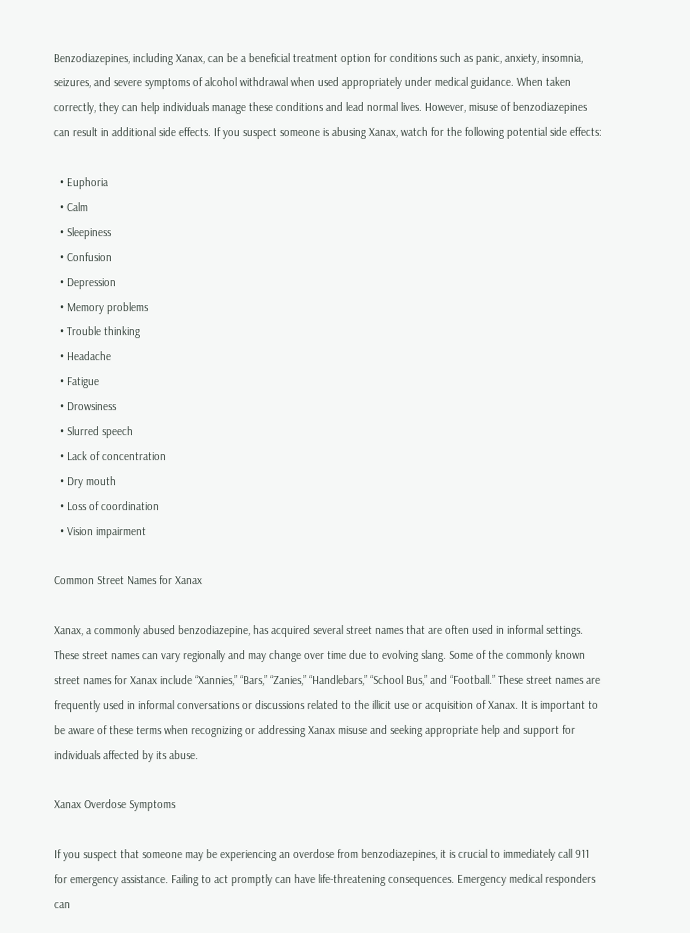Benzodiazepines, including Xanax, can be a beneficial treatment option for conditions such as panic, anxiety, insomnia, seizures, and severe symptoms of alcohol withdrawal when used appropriately under medical guidance. When taken correctly, they can help individuals manage these conditions and lead normal lives. However, misuse of benzodiazepines can result in additional side effects. If you suspect someone is abusing Xanax, watch for the following potential side effects:

  • Euphoria
  • Calm
  • Sleepiness
  • Confusion
  • Depression
  • Memory problems
  • Trouble thinking
  • Headache
  • Fatigue
  • Drowsiness
  • Slurred speech
  • Lack of concentration
  • Dry mouth
  • Loss of coordination
  • Vision impairment

Common Street Names for Xanax

Xanax, a commonly abused benzodiazepine, has acquired several street names that are often used in informal settings. These street names can vary regionally and may change over time due to evolving slang. Some of the commonly known street names for Xanax include “Xannies,” “Bars,” “Zanies,” “Handlebars,” “School Bus,” and “Football.” These street names are frequently used in informal conversations or discussions related to the illicit use or acquisition of Xanax. It is important to be aware of these terms when recognizing or addressing Xanax misuse and seeking appropriate help and support for individuals affected by its abuse.

Xanax Overdose Symptoms

If you suspect that someone may be experiencing an overdose from benzodiazepines, it is crucial to immediately call 911 for emergency assistance. Failing to act promptly can have life-threatening consequences. Emergency medical responders can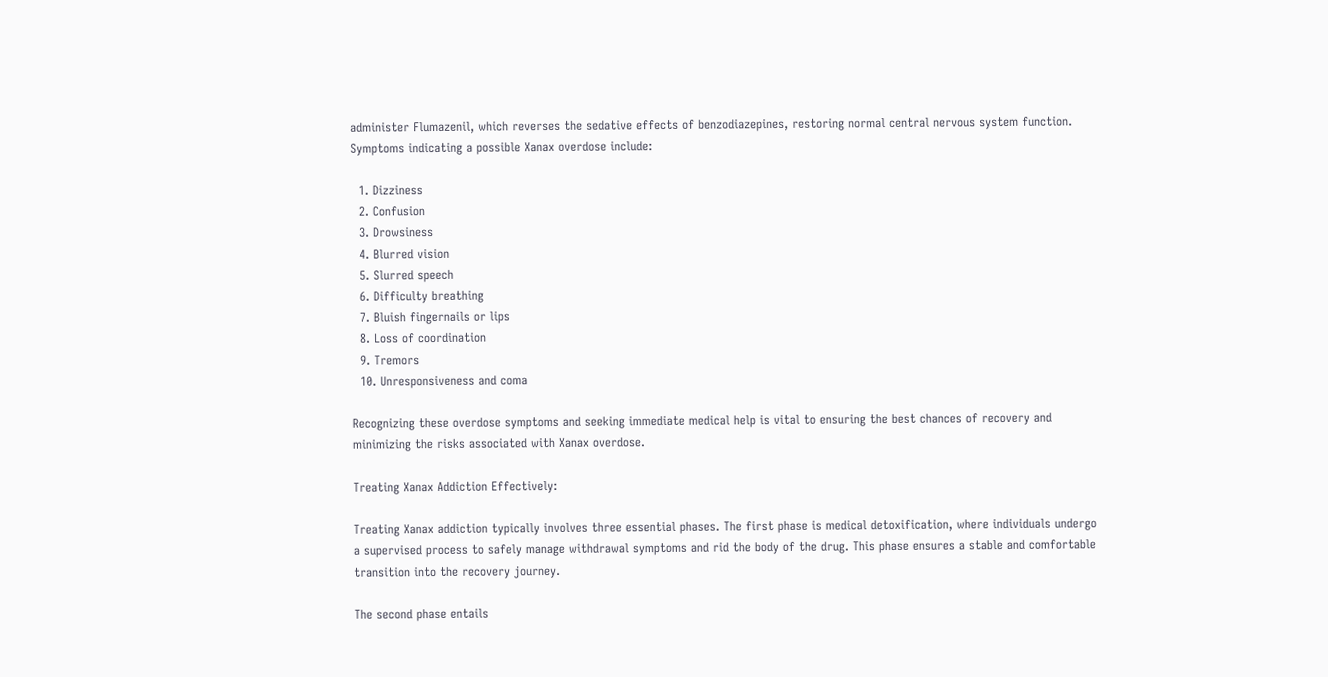administer Flumazenil, which reverses the sedative effects of benzodiazepines, restoring normal central nervous system function. Symptoms indicating a possible Xanax overdose include:

  1. Dizziness
  2. Confusion
  3. Drowsiness
  4. Blurred vision
  5. Slurred speech
  6. Difficulty breathing
  7. Bluish fingernails or lips
  8. Loss of coordination
  9. Tremors
  10. Unresponsiveness and coma

Recognizing these overdose symptoms and seeking immediate medical help is vital to ensuring the best chances of recovery and minimizing the risks associated with Xanax overdose.

Treating Xanax Addiction Effectively:

Treating Xanax addiction typically involves three essential phases. The first phase is medical detoxification, where individuals undergo a supervised process to safely manage withdrawal symptoms and rid the body of the drug. This phase ensures a stable and comfortable transition into the recovery journey.

The second phase entails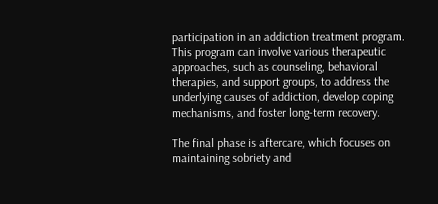participation in an addiction treatment program. This program can involve various therapeutic approaches, such as counseling, behavioral therapies, and support groups, to address the underlying causes of addiction, develop coping mechanisms, and foster long-term recovery.

The final phase is aftercare, which focuses on maintaining sobriety and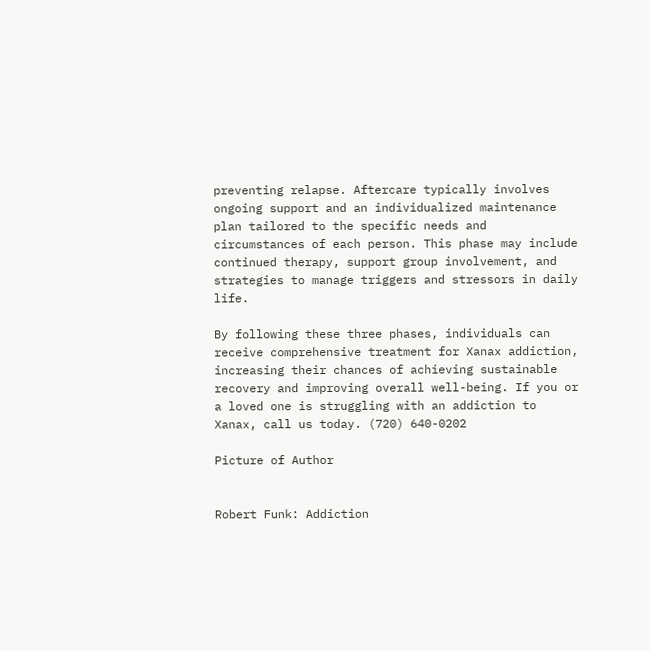preventing relapse. Aftercare typically involves ongoing support and an individualized maintenance plan tailored to the specific needs and circumstances of each person. This phase may include continued therapy, support group involvement, and strategies to manage triggers and stressors in daily life.

By following these three phases, individuals can receive comprehensive treatment for Xanax addiction, increasing their chances of achieving sustainable recovery and improving overall well-being. If you or a loved one is struggling with an addiction to Xanax, call us today. (720) 640-0202

Picture of Author


Robert Funk: Addiction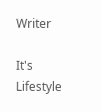Writer

It's Lifestyle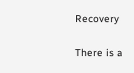Recovery

There is a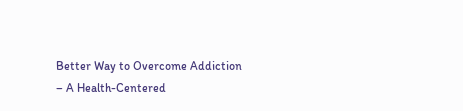Better Way to Overcome Addiction – A Health-Centered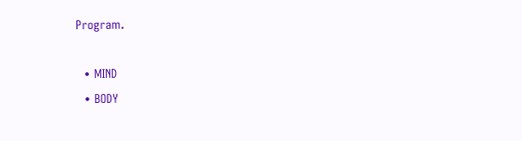Program.

  • MIND
  • BODY